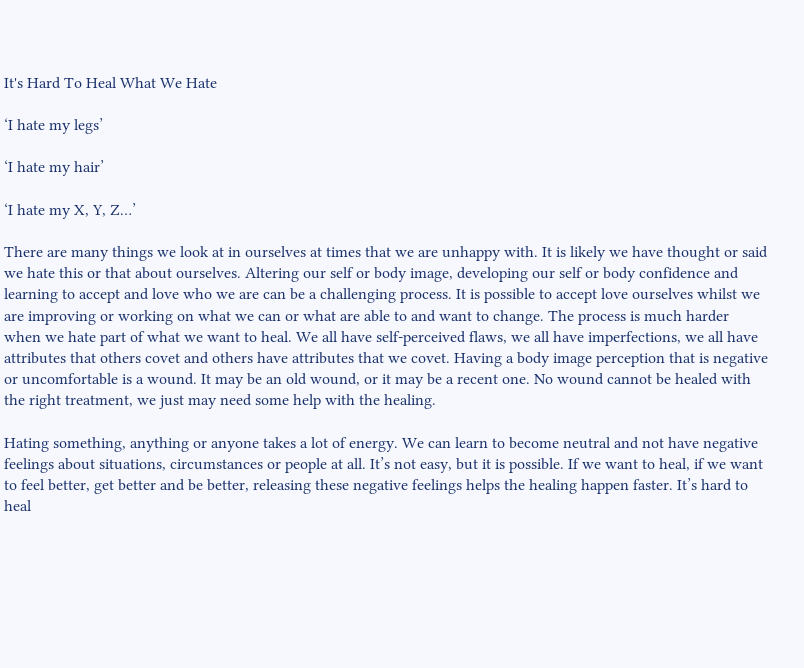It's Hard To Heal What We Hate

‘I hate my legs’

‘I hate my hair’

‘I hate my X, Y, Z…’

There are many things we look at in ourselves at times that we are unhappy with. It is likely we have thought or said we hate this or that about ourselves. Altering our self or body image, developing our self or body confidence and learning to accept and love who we are can be a challenging process. It is possible to accept love ourselves whilst we are improving or working on what we can or what are able to and want to change. The process is much harder when we hate part of what we want to heal. We all have self-perceived flaws, we all have imperfections, we all have attributes that others covet and others have attributes that we covet. Having a body image perception that is negative or uncomfortable is a wound. It may be an old wound, or it may be a recent one. No wound cannot be healed with the right treatment, we just may need some help with the healing.

Hating something, anything or anyone takes a lot of energy. We can learn to become neutral and not have negative feelings about situations, circumstances or people at all. It’s not easy, but it is possible. If we want to heal, if we want to feel better, get better and be better, releasing these negative feelings helps the healing happen faster. It’s hard to heal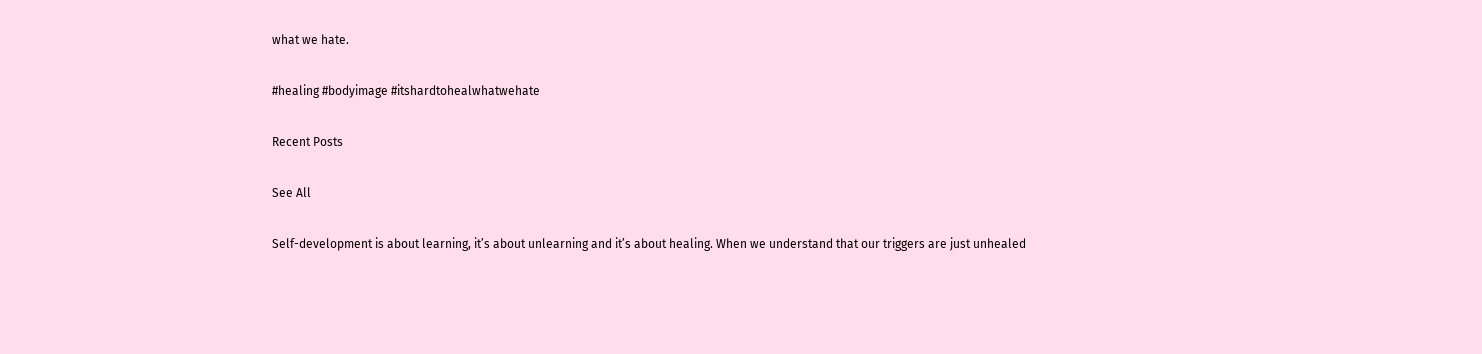what we hate.

#healing #bodyimage #itshardtohealwhatwehate

Recent Posts

See All

Self-development is about learning, it’s about unlearning and it’s about healing. When we understand that our triggers are just unhealed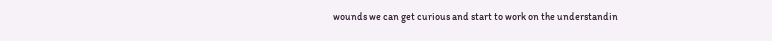wounds we can get curious and start to work on the understandin